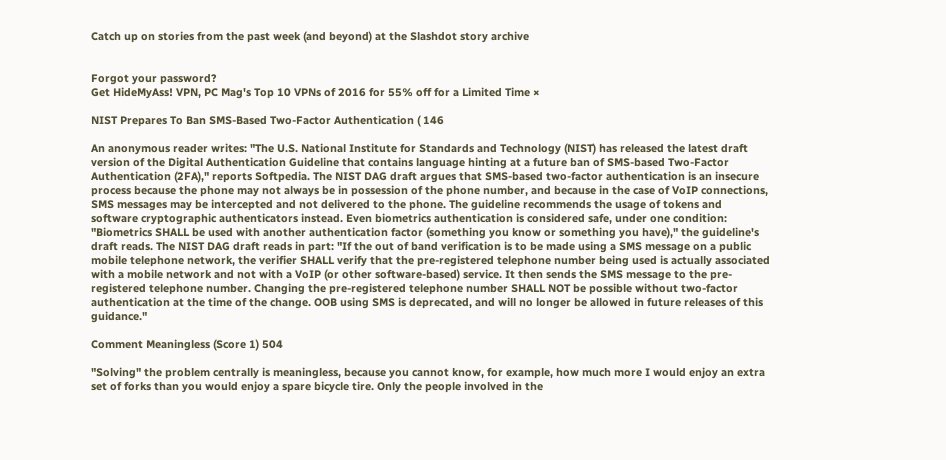Catch up on stories from the past week (and beyond) at the Slashdot story archive


Forgot your password?
Get HideMyAss! VPN, PC Mag's Top 10 VPNs of 2016 for 55% off for a Limited Time ×

NIST Prepares To Ban SMS-Based Two-Factor Authentication ( 146

An anonymous reader writes: "The U.S. National Institute for Standards and Technology (NIST) has released the latest draft version of the Digital Authentication Guideline that contains language hinting at a future ban of SMS-based Two-Factor Authentication (2FA)," reports Softpedia. The NIST DAG draft argues that SMS-based two-factor authentication is an insecure process because the phone may not always be in possession of the phone number, and because in the case of VoIP connections, SMS messages may be intercepted and not delivered to the phone. The guideline recommends the usage of tokens and software cryptographic authenticators instead. Even biometrics authentication is considered safe, under one condition: "Biometrics SHALL be used with another authentication factor (something you know or something you have)," the guideline's draft reads. The NIST DAG draft reads in part: "If the out of band verification is to be made using a SMS message on a public mobile telephone network, the verifier SHALL verify that the pre-registered telephone number being used is actually associated with a mobile network and not with a VoIP (or other software-based) service. It then sends the SMS message to the pre-registered telephone number. Changing the pre-registered telephone number SHALL NOT be possible without two-factor authentication at the time of the change. OOB using SMS is deprecated, and will no longer be allowed in future releases of this guidance."

Comment Meaningless (Score 1) 504

"Solving" the problem centrally is meaningless, because you cannot know, for example, how much more I would enjoy an extra set of forks than you would enjoy a spare bicycle tire. Only the people involved in the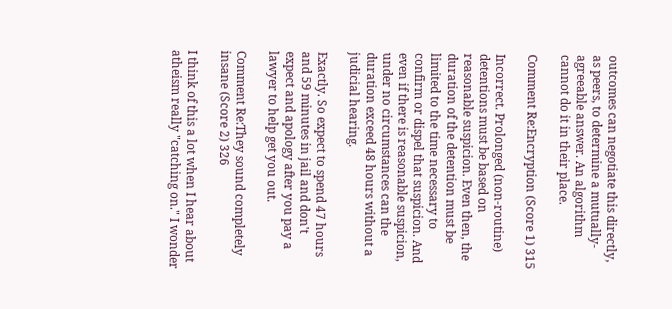outcomes can negotiate this directly, as peers, to determine a mutually-agreeable answer. An algorithm cannot do it in their place.

Comment Re:Encryption (Score 1) 315

Incorrect. Prolonged (non-routine) detentions must be based on reasonable suspicion. Even then, the duration of the detention must be limited to the time necessary to confirm or dispel that suspicion. And even if there is reasonable suspicion, under no circumstances can the duration exceed 48 hours without a judicial hearing.

Exactly. So expect to spend 47 hours and 59 minutes in jail and don't expect and apology after you pay a lawyer to help get you out.

Comment Re:They sound completely insane (Score 2) 326

I think of this a lot when I hear about atheism really "catching on." I wonder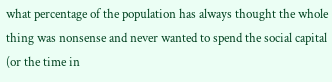what percentage of the population has always thought the whole thing was nonsense and never wanted to spend the social capital (or the time in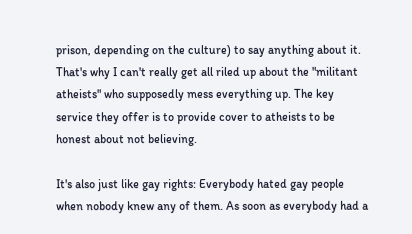prison, depending on the culture) to say anything about it. That's why I can't really get all riled up about the "militant atheists" who supposedly mess everything up. The key service they offer is to provide cover to atheists to be honest about not believing.

It's also just like gay rights: Everybody hated gay people when nobody knew any of them. As soon as everybody had a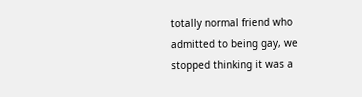totally normal friend who admitted to being gay, we stopped thinking it was a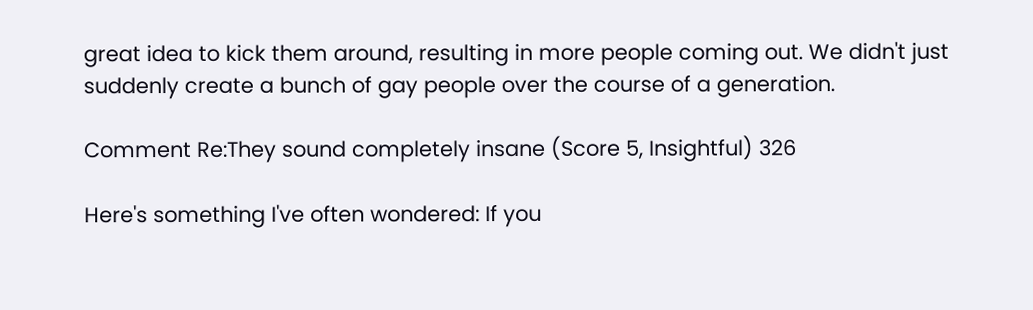great idea to kick them around, resulting in more people coming out. We didn't just suddenly create a bunch of gay people over the course of a generation.

Comment Re:They sound completely insane (Score 5, Insightful) 326

Here's something I've often wondered: If you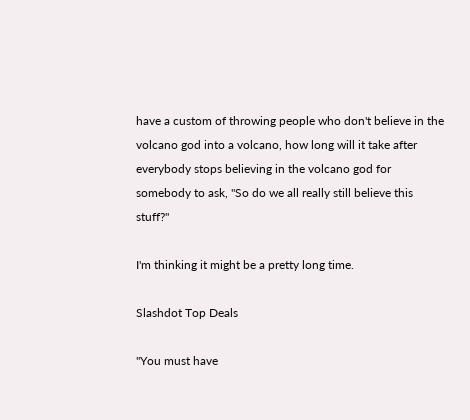have a custom of throwing people who don't believe in the volcano god into a volcano, how long will it take after everybody stops believing in the volcano god for somebody to ask, "So do we all really still believe this stuff?"

I'm thinking it might be a pretty long time.

Slashdot Top Deals

"You must have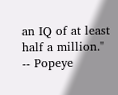an IQ of at least half a million." -- Popeye